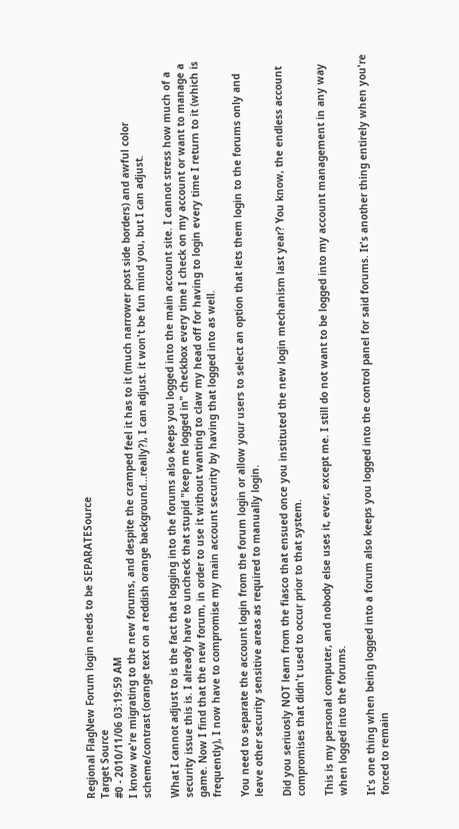Regional FlagNew Forum login needs to be SEPARATESource
Target Source
#0 - 2010/11/06 03:19:59 AM
I know we're migrating to the new forums, and despite the cramped feel it has to it (much narrower post side borders) and awful color scheme/contrast (orange text on a reddish orange background...really?), I can adjust. it won't be fun mind you, but I can adjust.

What I cannot adjust to is the fact that logging into the forums also keeps you logged into the main account site. I cannot stress how much of a security issue this is. I already have to uncheck that stupid "keep me logged in" checkbox every time I check on my account or want to manage a game. Now I find that the new forum, in order to use it without wanting to claw my head off for having to login every time I return to it (which is frequently), I now have to compromise my main account security by having that logged into as well.

You need to separate the account login from the forum login or allow your users to select an option that lets them login to the forums only and leave other security sensitive areas as required to manually login.

Did you seriuosly NOT learn from the fiasco that ensued once you instituted the new login mechanism last year? You know, the endless account compromises that didn't used to occur prior to that system.

This is my personal computer, and nobody else uses it, ever, except me. I still do not want to be logged into my account management in any way when logged into the forums.

It's one thing when being logged into a forum also keeps you logged into the control panel for said forums. It's another thing entirely when you're forced to remain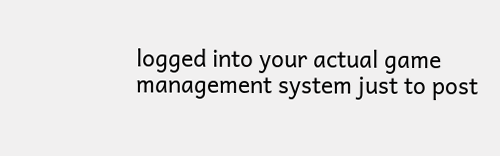logged into your actual game management system just to post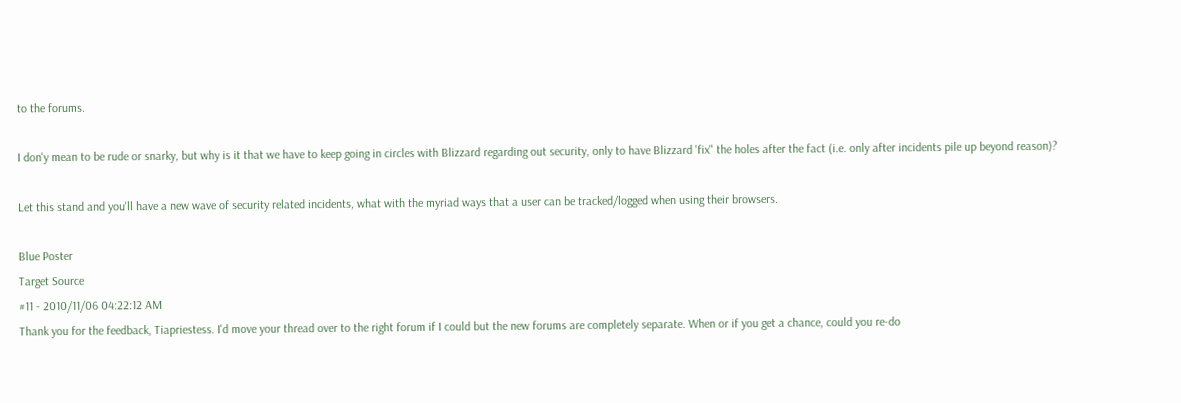to the forums.

I don'y mean to be rude or snarky, but why is it that we have to keep going in circles with Blizzard regarding out security, only to have Blizzard 'fix" the holes after the fact (i.e. only after incidents pile up beyond reason)?

Let this stand and you'll have a new wave of security related incidents, what with the myriad ways that a user can be tracked/logged when using their browsers.

Blue Poster
Target Source
#11 - 2010/11/06 04:22:12 AM
Thank you for the feedback, Tiapriestess. I'd move your thread over to the right forum if I could but the new forums are completely separate. When or if you get a chance, could you re-do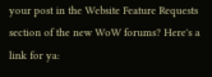your post in the Website Feature Requests section of the new WoW forums? Here's a link for ya: